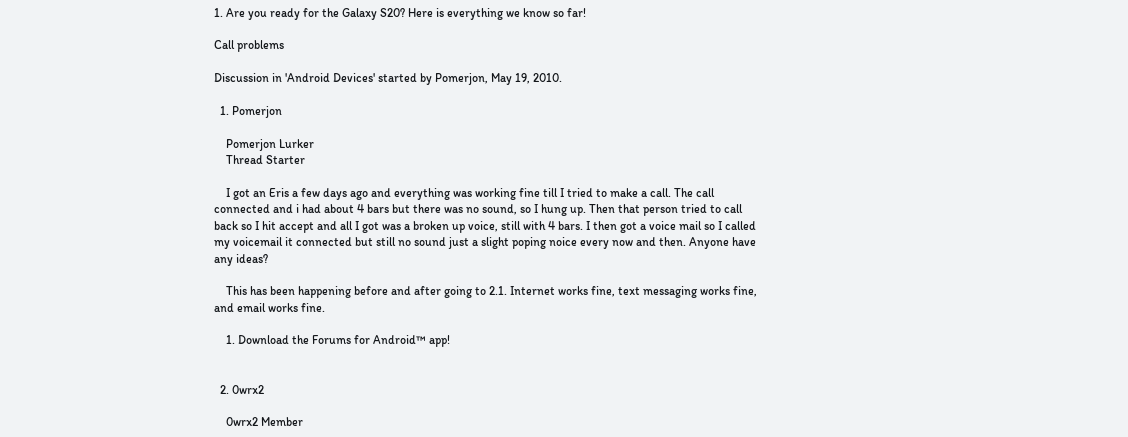1. Are you ready for the Galaxy S20? Here is everything we know so far!

Call problems

Discussion in 'Android Devices' started by Pomerjon, May 19, 2010.

  1. Pomerjon

    Pomerjon Lurker
    Thread Starter

    I got an Eris a few days ago and everything was working fine till I tried to make a call. The call connected and i had about 4 bars but there was no sound, so I hung up. Then that person tried to call back so I hit accept and all I got was a broken up voice, still with 4 bars. I then got a voice mail so I called my voicemail it connected but still no sound just a slight poping noice every now and then. Anyone have any ideas?

    This has been happening before and after going to 2.1. Internet works fine, text messaging works fine, and email works fine.

    1. Download the Forums for Android™ app!


  2. 0wrx2

    0wrx2 Member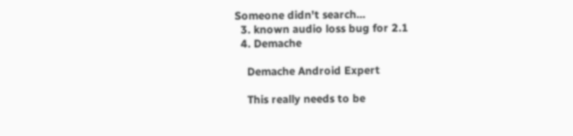Someone didn't search...
  3. known audio loss bug for 2.1
  4. Demache

    Demache Android Expert

    This really needs to be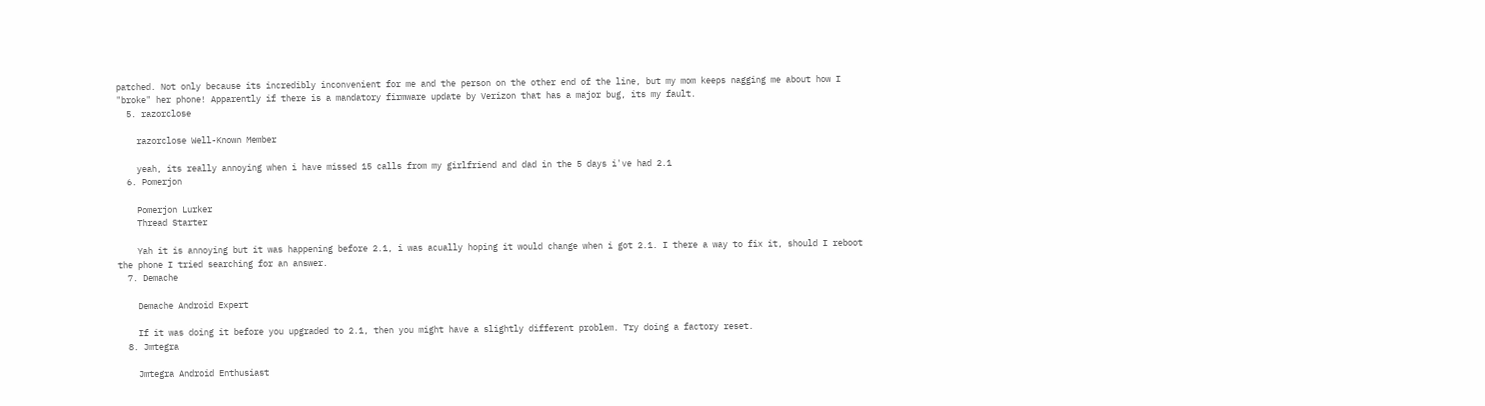patched. Not only because its incredibly inconvenient for me and the person on the other end of the line, but my mom keeps nagging me about how I "broke" her phone! Apparently if there is a mandatory firmware update by Verizon that has a major bug, its my fault.
  5. razorclose

    razorclose Well-Known Member

    yeah, its really annoying when i have missed 15 calls from my girlfriend and dad in the 5 days i've had 2.1
  6. Pomerjon

    Pomerjon Lurker
    Thread Starter

    Yah it is annoying but it was happening before 2.1, i was acually hoping it would change when i got 2.1. I there a way to fix it, should I reboot the phone I tried searching for an answer.
  7. Demache

    Demache Android Expert

    If it was doing it before you upgraded to 2.1, then you might have a slightly different problem. Try doing a factory reset.
  8. Jmtegra

    Jmtegra Android Enthusiast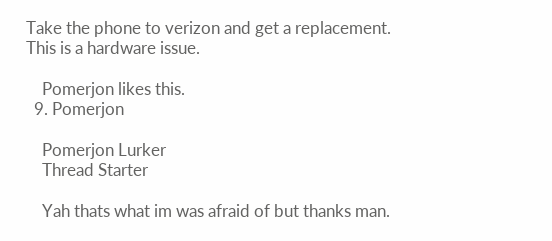Take the phone to verizon and get a replacement. This is a hardware issue.

    Pomerjon likes this.
  9. Pomerjon

    Pomerjon Lurker
    Thread Starter

    Yah thats what im was afraid of but thanks man.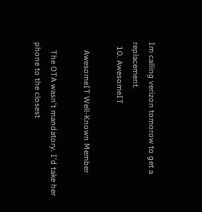Im calling verizon tomorow to get a replacement.
  10. AwesomeIT

    AwesomeIT Well-Known Member

    The OTA wasn't mandatory. I'd take her phone to the closest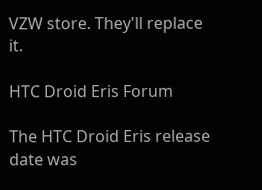VZW store. They'll replace it.

HTC Droid Eris Forum

The HTC Droid Eris release date was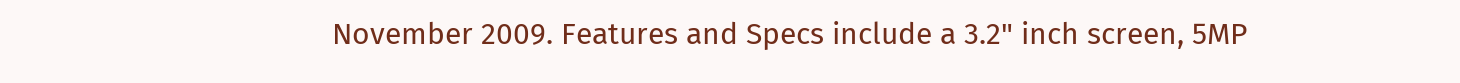November 2009. Features and Specs include a 3.2" inch screen, 5MP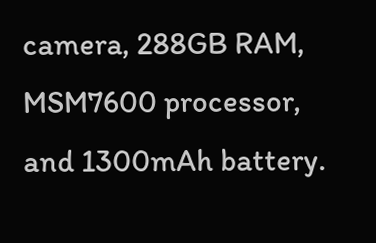camera, 288GB RAM, MSM7600 processor, and 1300mAh battery.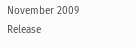November 2009
Release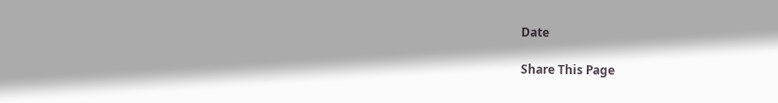Date

Share This Page